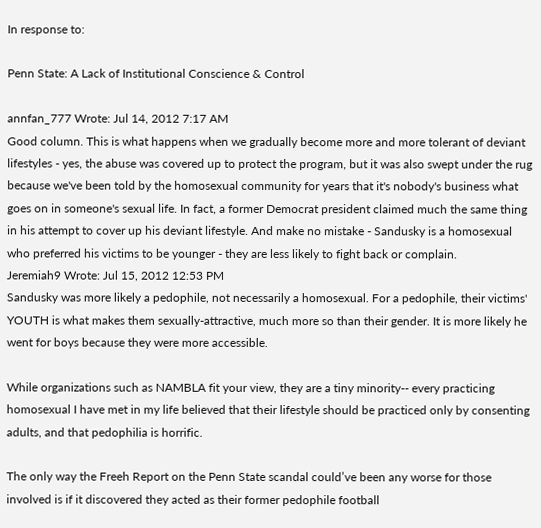In response to:

Penn State: A Lack of Institutional Conscience & Control

annfan_777 Wrote: Jul 14, 2012 7:17 AM
Good column. This is what happens when we gradually become more and more tolerant of deviant lifestyles - yes, the abuse was covered up to protect the program, but it was also swept under the rug because we've been told by the homosexual community for years that it's nobody's business what goes on in someone's sexual life. In fact, a former Democrat president claimed much the same thing in his attempt to cover up his deviant lifestyle. And make no mistake - Sandusky is a homosexual who preferred his victims to be younger - they are less likely to fight back or complain.
Jeremiah9 Wrote: Jul 15, 2012 12:53 PM
Sandusky was more likely a pedophile, not necessarily a homosexual. For a pedophile, their victims' YOUTH is what makes them sexually-attractive, much more so than their gender. It is more likely he went for boys because they were more accessible.

While organizations such as NAMBLA fit your view, they are a tiny minority-- every practicing homosexual I have met in my life believed that their lifestyle should be practiced only by consenting adults, and that pedophilia is horrific.

The only way the Freeh Report on the Penn State scandal could’ve been any worse for those involved is if it discovered they acted as their former pedophile football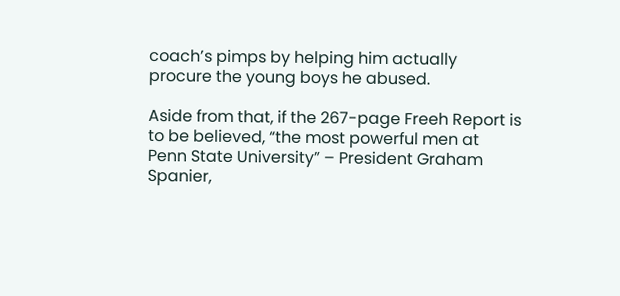coach’s pimps by helping him actually procure the young boys he abused.

Aside from that, if the 267-page Freeh Report is to be believed, “the most powerful men at Penn State University” – President Graham Spanier,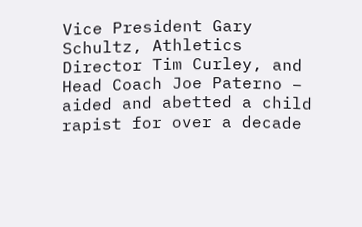Vice President Gary Schultz, Athletics Director Tim Curley, and Head Coach Joe Paterno – aided and abetted a child rapist for over a decade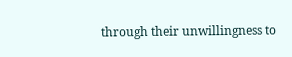through their unwillingness to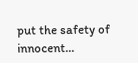put the safety of innocent...